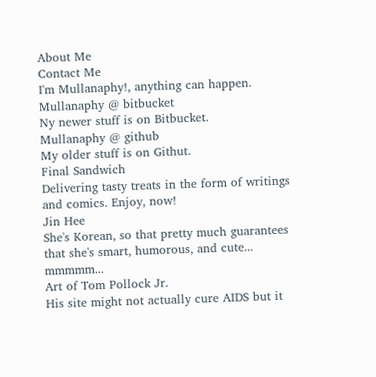About Me
Contact Me
I'm Mullanaphy!, anything can happen.
Mullanaphy @ bitbucket
Ny newer stuff is on Bitbucket.
Mullanaphy @ github
My older stuff is on Githut.
Final Sandwich
Delivering tasty treats in the form of writings and comics. Enjoy, now!
Jin Hee
She's Korean, so that pretty much guarantees that she's smart, humorous, and cute... mmmmm...
Art of Tom Pollock Jr.
His site might not actually cure AIDS but it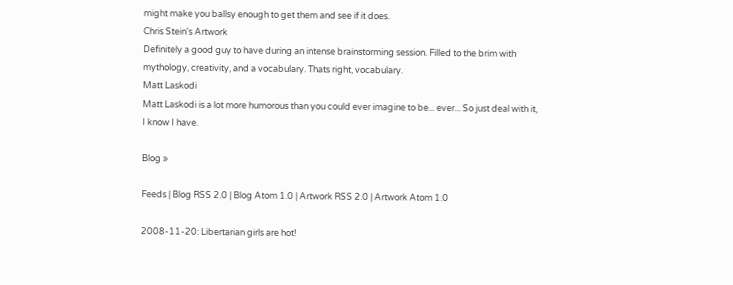might make you ballsy enough to get them and see if it does.
Chris Stein's Artwork
Definitely a good guy to have during an intense brainstorming session. Filled to the brim with mythology, creativity, and a vocabulary. Thats right, vocabulary.
Matt Laskodi
Matt Laskodi is a lot more humorous than you could ever imagine to be... ever... So just deal with it, I know I have.

Blog »

Feeds | Blog RSS 2.0 | Blog Atom 1.0 | Artwork RSS 2.0 | Artwork Atom 1.0

2008-11-20: Libertarian girls are hot!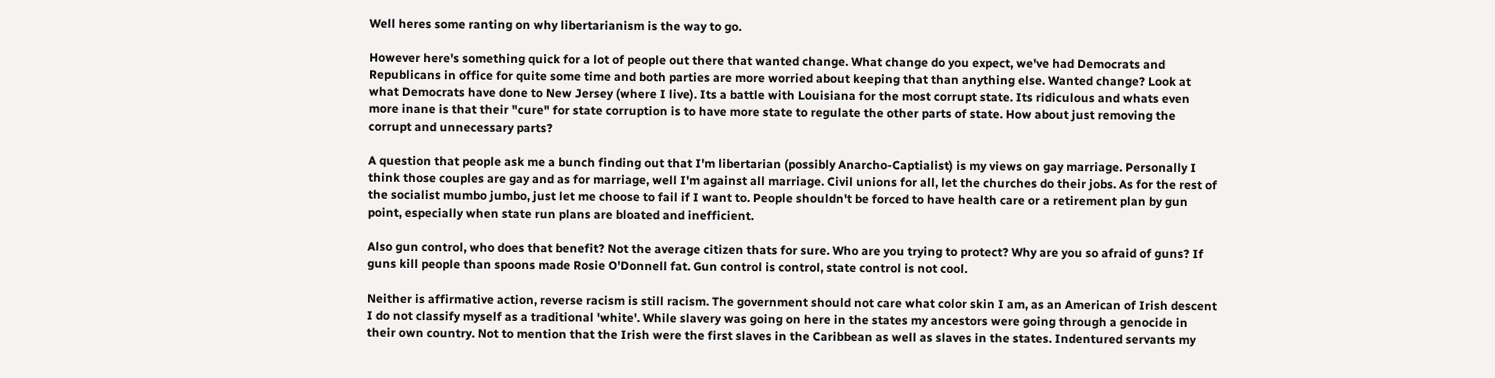Well heres some ranting on why libertarianism is the way to go.

However here's something quick for a lot of people out there that wanted change. What change do you expect, we've had Democrats and Republicans in office for quite some time and both parties are more worried about keeping that than anything else. Wanted change? Look at what Democrats have done to New Jersey (where I live). Its a battle with Louisiana for the most corrupt state. Its ridiculous and whats even more inane is that their "cure" for state corruption is to have more state to regulate the other parts of state. How about just removing the corrupt and unnecessary parts?

A question that people ask me a bunch finding out that I'm libertarian (possibly Anarcho-Captialist) is my views on gay marriage. Personally I think those couples are gay and as for marriage, well I'm against all marriage. Civil unions for all, let the churches do their jobs. As for the rest of the socialist mumbo jumbo, just let me choose to fail if I want to. People shouldn't be forced to have health care or a retirement plan by gun point, especially when state run plans are bloated and inefficient.

Also gun control, who does that benefit? Not the average citizen thats for sure. Who are you trying to protect? Why are you so afraid of guns? If guns kill people than spoons made Rosie O'Donnell fat. Gun control is control, state control is not cool.

Neither is affirmative action, reverse racism is still racism. The government should not care what color skin I am, as an American of Irish descent I do not classify myself as a traditional 'white'. While slavery was going on here in the states my ancestors were going through a genocide in their own country. Not to mention that the Irish were the first slaves in the Caribbean as well as slaves in the states. Indentured servants my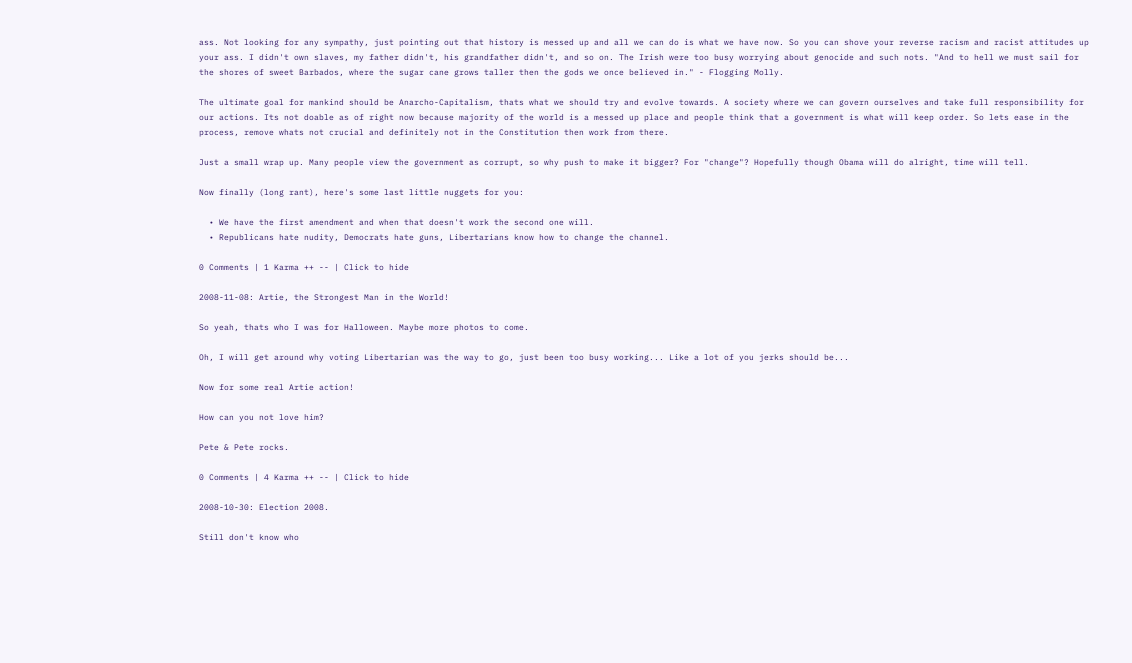ass. Not looking for any sympathy, just pointing out that history is messed up and all we can do is what we have now. So you can shove your reverse racism and racist attitudes up your ass. I didn't own slaves, my father didn't, his grandfather didn't, and so on. The Irish were too busy worrying about genocide and such nots. "And to hell we must sail for the shores of sweet Barbados, where the sugar cane grows taller then the gods we once believed in." - Flogging Molly.

The ultimate goal for mankind should be Anarcho-Capitalism, thats what we should try and evolve towards. A society where we can govern ourselves and take full responsibility for our actions. Its not doable as of right now because majority of the world is a messed up place and people think that a government is what will keep order. So lets ease in the process, remove whats not crucial and definitely not in the Constitution then work from there.

Just a small wrap up. Many people view the government as corrupt, so why push to make it bigger? For "change"? Hopefully though Obama will do alright, time will tell.

Now finally (long rant), here's some last little nuggets for you:

  • We have the first amendment and when that doesn't work the second one will.
  • Republicans hate nudity, Democrats hate guns, Libertarians know how to change the channel.

0 Comments | 1 Karma ++ -- | Click to hide

2008-11-08: Artie, the Strongest Man in the World!

So yeah, thats who I was for Halloween. Maybe more photos to come.

Oh, I will get around why voting Libertarian was the way to go, just been too busy working... Like a lot of you jerks should be...

Now for some real Artie action!

How can you not love him?

Pete & Pete rocks.

0 Comments | 4 Karma ++ -- | Click to hide

2008-10-30: Election 2008.

Still don't know who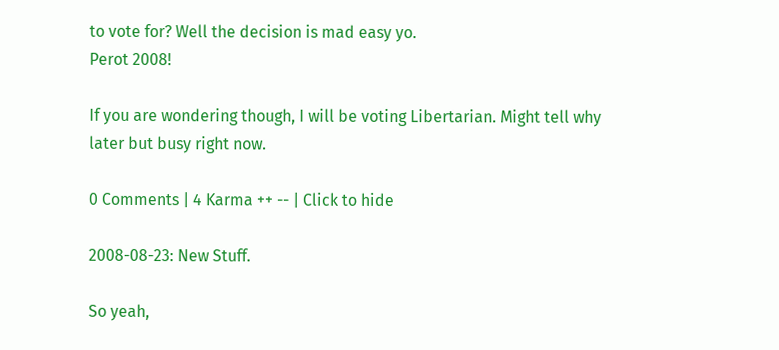to vote for? Well the decision is mad easy yo.
Perot 2008!

If you are wondering though, I will be voting Libertarian. Might tell why later but busy right now.

0 Comments | 4 Karma ++ -- | Click to hide

2008-08-23: New Stuff.

So yeah,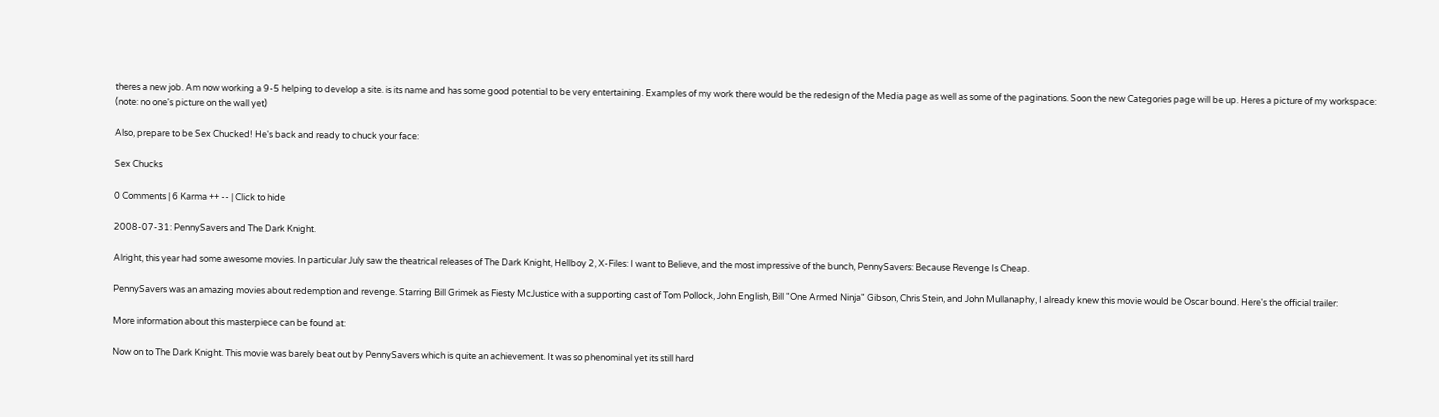theres a new job. Am now working a 9-5 helping to develop a site. is its name and has some good potential to be very entertaining. Examples of my work there would be the redesign of the Media page as well as some of the paginations. Soon the new Categories page will be up. Heres a picture of my workspace:
(note: no one's picture on the wall yet)

Also, prepare to be Sex Chucked! He's back and ready to chuck your face:

Sex Chucks

0 Comments | 6 Karma ++ -- | Click to hide

2008-07-31: PennySavers and The Dark Knight.

Alright, this year had some awesome movies. In particular July saw the theatrical releases of The Dark Knight, Hellboy 2, X-Files: I want to Believe, and the most impressive of the bunch, PennySavers: Because Revenge Is Cheap.

PennySavers was an amazing movies about redemption and revenge. Starring Bill Grimek as Fiesty McJustice with a supporting cast of Tom Pollock, John English, Bill "One Armed Ninja" Gibson, Chris Stein, and John Mullanaphy, I already knew this movie would be Oscar bound. Here's the official trailer:

More information about this masterpiece can be found at:

Now on to The Dark Knight. This movie was barely beat out by PennySavers which is quite an achievement. It was so phenominal yet its still hard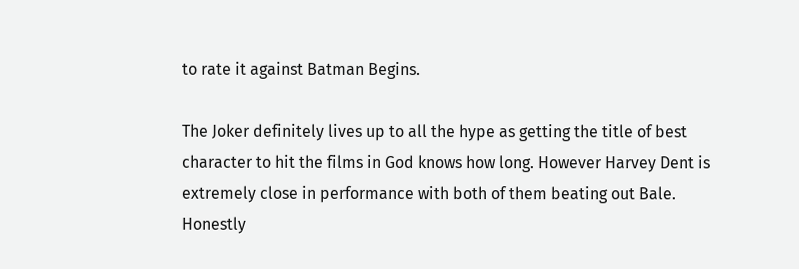to rate it against Batman Begins.

The Joker definitely lives up to all the hype as getting the title of best character to hit the films in God knows how long. However Harvey Dent is extremely close in performance with both of them beating out Bale. Honestly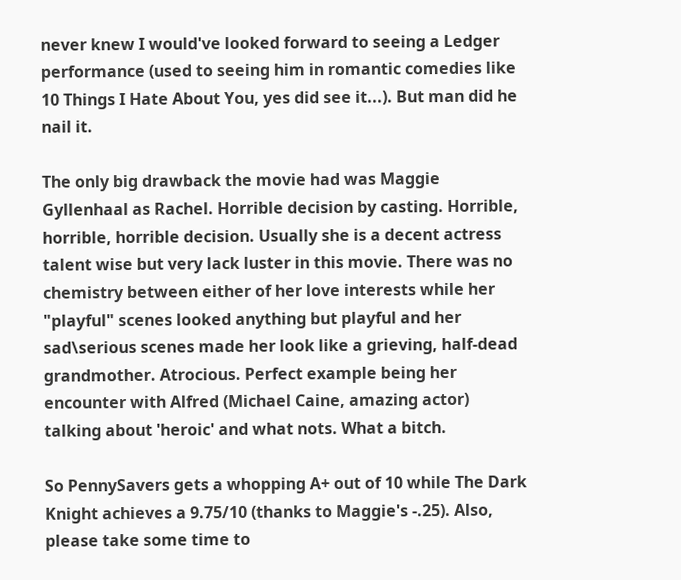never knew I would've looked forward to seeing a Ledger performance (used to seeing him in romantic comedies like 10 Things I Hate About You, yes did see it...). But man did he nail it.

The only big drawback the movie had was Maggie Gyllenhaal as Rachel. Horrible decision by casting. Horrible, horrible, horrible decision. Usually she is a decent actress talent wise but very lack luster in this movie. There was no chemistry between either of her love interests while her "playful" scenes looked anything but playful and her sad\serious scenes made her look like a grieving, half-dead grandmother. Atrocious. Perfect example being her encounter with Alfred (Michael Caine, amazing actor) talking about 'heroic' and what nots. What a bitch.

So PennySavers gets a whopping A+ out of 10 while The Dark Knight achieves a 9.75/10 (thanks to Maggie's -.25). Also, please take some time to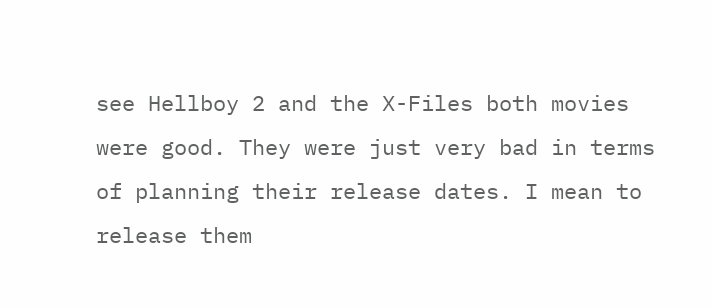see Hellboy 2 and the X-Files both movies were good. They were just very bad in terms of planning their release dates. I mean to release them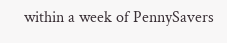within a week of PennySavers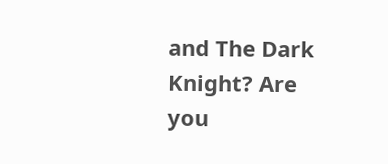and The Dark Knight? Are you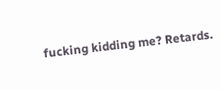fucking kidding me? Retards.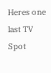Heres one last TV Spot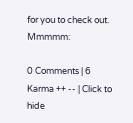for you to check out. Mmmmm:

0 Comments | 6 Karma ++ -- | Click to hide